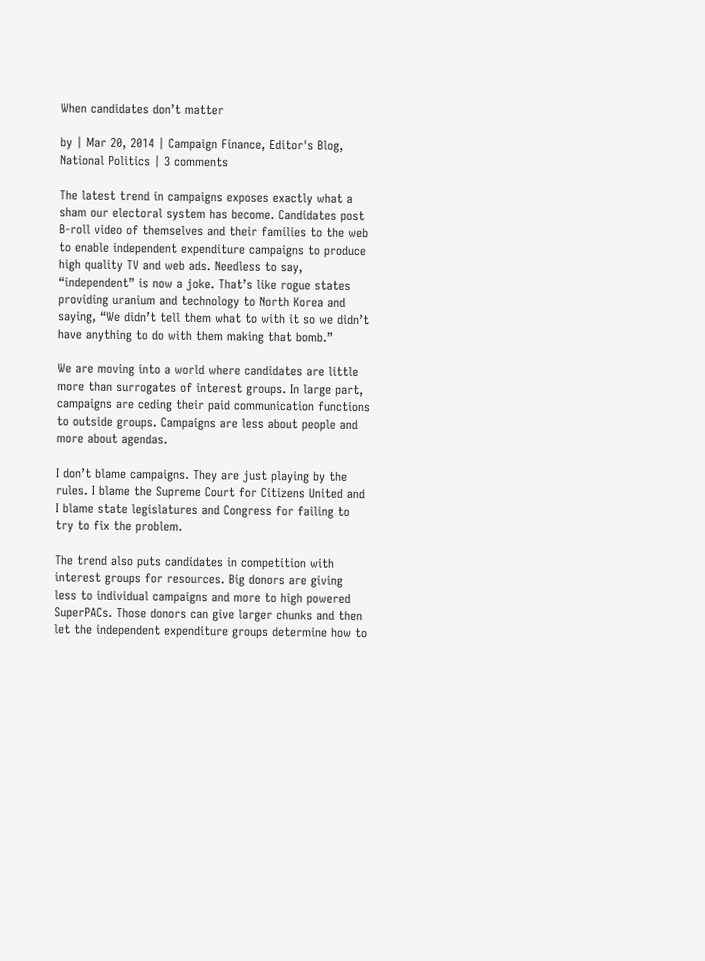When candidates don’t matter

by | Mar 20, 2014 | Campaign Finance, Editor's Blog, National Politics | 3 comments

The latest trend in campaigns exposes exactly what a sham our electoral system has become. Candidates post B-roll video of themselves and their families to the web to enable independent expenditure campaigns to produce high quality TV and web ads. Needless to say, “independent” is now a joke. That’s like rogue states providing uranium and technology to North Korea and saying, “We didn’t tell them what to with it so we didn’t have anything to do with them making that bomb.”

We are moving into a world where candidates are little more than surrogates of interest groups. In large part, campaigns are ceding their paid communication functions to outside groups. Campaigns are less about people and more about agendas.

I don’t blame campaigns. They are just playing by the rules. I blame the Supreme Court for Citizens United and I blame state legislatures and Congress for failing to try to fix the problem.

The trend also puts candidates in competition with interest groups for resources. Big donors are giving less to individual campaigns and more to high powered SuperPACs. Those donors can give larger chunks and then let the independent expenditure groups determine how to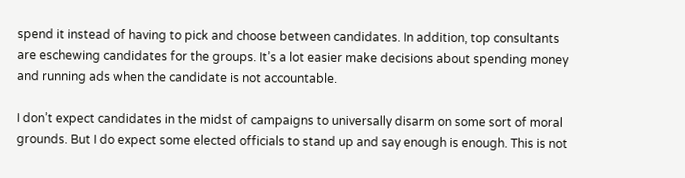spend it instead of having to pick and choose between candidates. In addition, top consultants are eschewing candidates for the groups. It’s a lot easier make decisions about spending money and running ads when the candidate is not accountable.

I don’t expect candidates in the midst of campaigns to universally disarm on some sort of moral grounds. But I do expect some elected officials to stand up and say enough is enough. This is not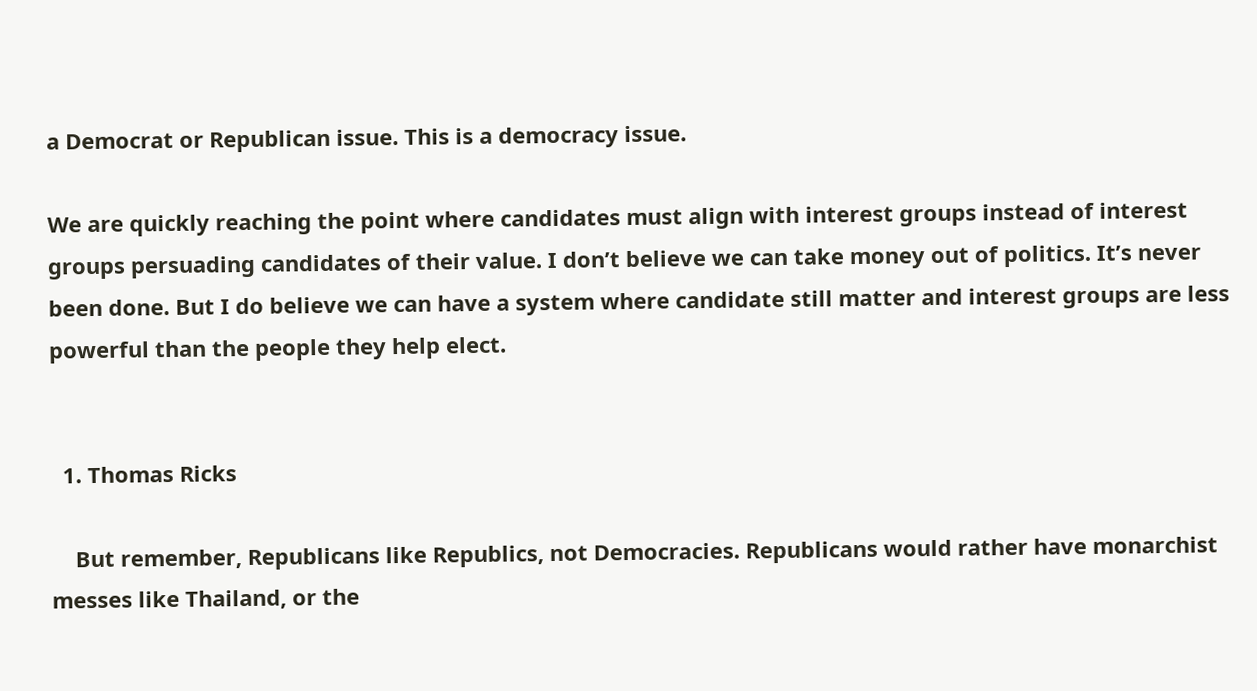a Democrat or Republican issue. This is a democracy issue.

We are quickly reaching the point where candidates must align with interest groups instead of interest groups persuading candidates of their value. I don’t believe we can take money out of politics. It’s never been done. But I do believe we can have a system where candidate still matter and interest groups are less powerful than the people they help elect.


  1. Thomas Ricks

    But remember, Republicans like Republics, not Democracies. Republicans would rather have monarchist messes like Thailand, or the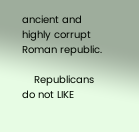ancient and highly corrupt Roman republic.

    Republicans do not LIKE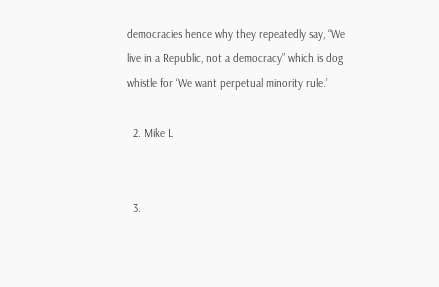democracies hence why they repeatedly say, “We live in a Republic, not a democracy” which is dog whistle for ‘We want perpetual minority rule.’

  2. Mike L


  3.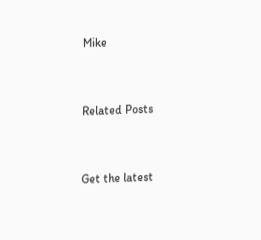Mike


Related Posts


Get the latest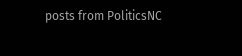posts from PoliticsNC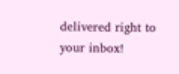delivered right to your inbox!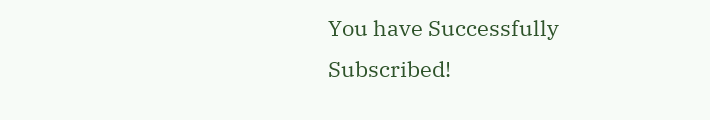You have Successfully Subscribed!